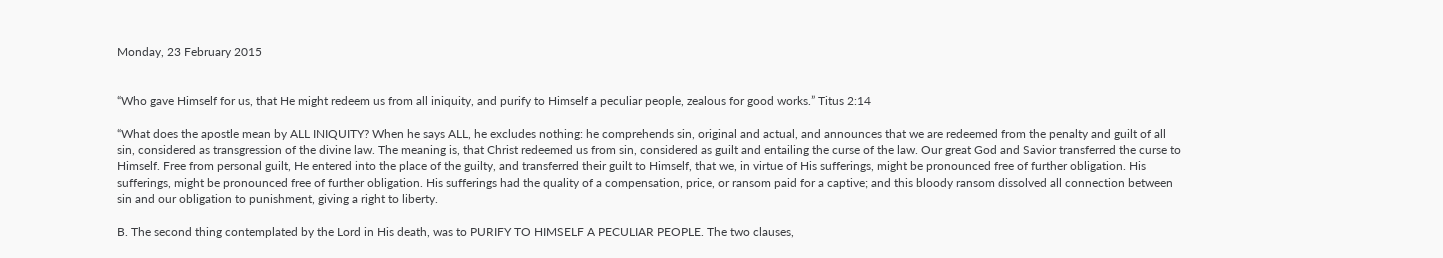Monday, 23 February 2015


“Who gave Himself for us, that He might redeem us from all iniquity, and purify to Himself a peculiar people, zealous for good works.” Titus 2:14

“What does the apostle mean by ALL INIQUITY? When he says ALL, he excludes nothing: he comprehends sin, original and actual, and announces that we are redeemed from the penalty and guilt of all sin, considered as transgression of the divine law. The meaning is, that Christ redeemed us from sin, considered as guilt and entailing the curse of the law. Our great God and Savior transferred the curse to Himself. Free from personal guilt, He entered into the place of the guilty, and transferred their guilt to Himself, that we, in virtue of His sufferings, might be pronounced free of further obligation. His sufferings, might be pronounced free of further obligation. His sufferings had the quality of a compensation, price, or ransom paid for a captive; and this bloody ransom dissolved all connection between sin and our obligation to punishment, giving a right to liberty.

B. The second thing contemplated by the Lord in His death, was to PURIFY TO HIMSELF A PECULIAR PEOPLE. The two clauses,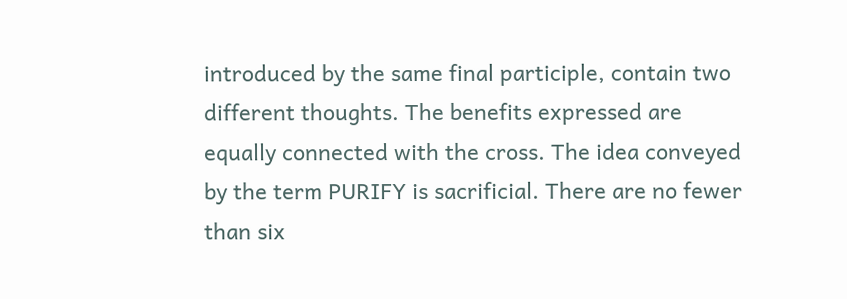introduced by the same final participle, contain two different thoughts. The benefits expressed are equally connected with the cross. The idea conveyed by the term PURIFY is sacrificial. There are no fewer than six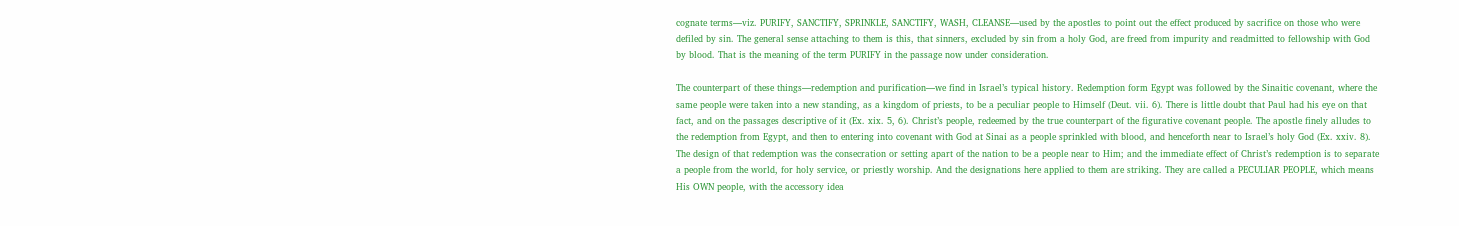cognate terms—viz. PURIFY, SANCTIFY, SPRINKLE, SANCTIFY, WASH, CLEANSE—used by the apostles to point out the effect produced by sacrifice on those who were defiled by sin. The general sense attaching to them is this, that sinners, excluded by sin from a holy God, are freed from impurity and readmitted to fellowship with God by blood. That is the meaning of the term PURIFY in the passage now under consideration.

The counterpart of these things—redemption and purification—we find in Israel’s typical history. Redemption form Egypt was followed by the Sinaitic covenant, where the same people were taken into a new standing, as a kingdom of priests, to be a peculiar people to Himself (Deut. vii. 6). There is little doubt that Paul had his eye on that fact, and on the passages descriptive of it (Ex. xix. 5, 6). Christ’s people, redeemed by the true counterpart of the figurative covenant people. The apostle finely alludes to the redemption from Egypt, and then to entering into covenant with God at Sinai as a people sprinkled with blood, and henceforth near to Israel’s holy God (Ex. xxiv. 8). The design of that redemption was the consecration or setting apart of the nation to be a people near to Him; and the immediate effect of Christ’s redemption is to separate a people from the world, for holy service, or priestly worship. And the designations here applied to them are striking. They are called a PECULIAR PEOPLE, which means His OWN people, with the accessory idea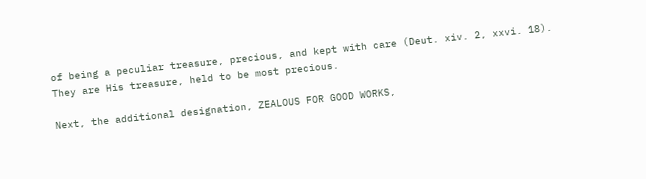of being a peculiar treasure, precious, and kept with care (Deut. xiv. 2, xxvi. 18). They are His treasure, held to be most precious.

Next, the additional designation, ZEALOUS FOR GOOD WORKS,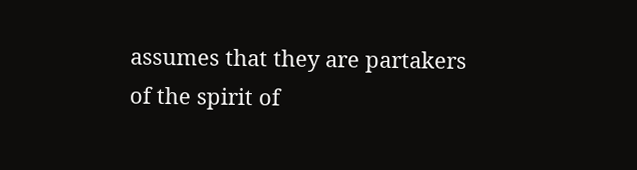assumes that they are partakers of the spirit of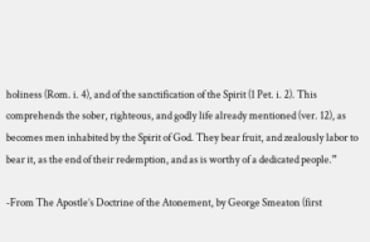holiness (Rom. i. 4), and of the sanctification of the Spirit (1 Pet. i. 2). This comprehends the sober, righteous, and godly life already mentioned (ver. 12), as becomes men inhabited by the Spirit of God. They bear fruit, and zealously labor to bear it, as the end of their redemption, and as is worthy of a dedicated people.”

-From The Apostle’s Doctrine of the Atonement, by George Smeaton (first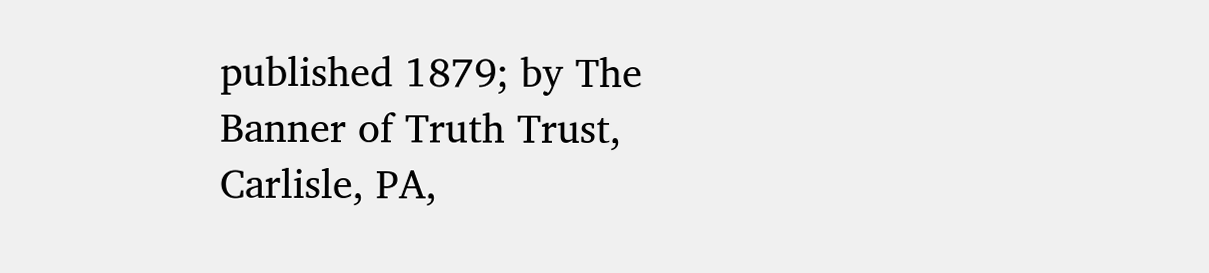published 1879; by The Banner of Truth Trust, Carlisle, PA,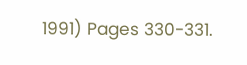1991) Pages 330-331.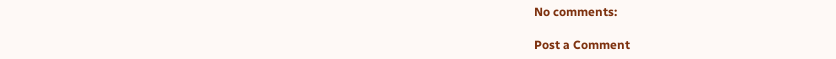No comments:

Post a Comment